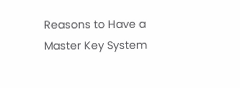Reasons to Have a Master Key System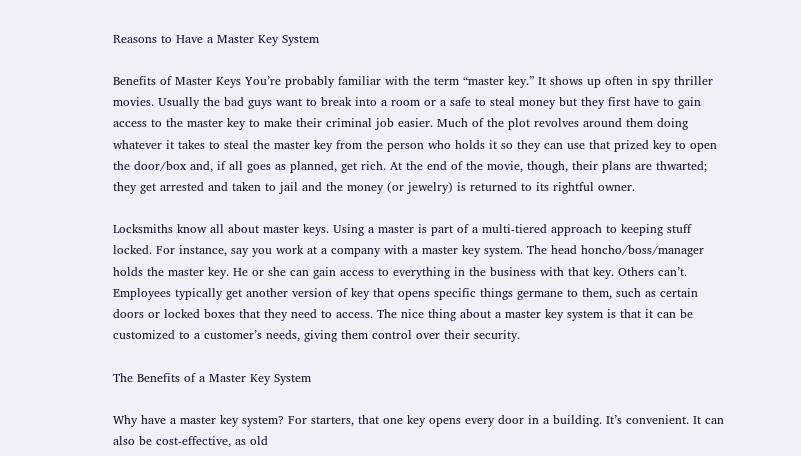Reasons to Have a Master Key System

Benefits of Master Keys You’re probably familiar with the term “master key.” It shows up often in spy thriller movies. Usually the bad guys want to break into a room or a safe to steal money but they first have to gain access to the master key to make their criminal job easier. Much of the plot revolves around them doing whatever it takes to steal the master key from the person who holds it so they can use that prized key to open the door/box and, if all goes as planned, get rich. At the end of the movie, though, their plans are thwarted; they get arrested and taken to jail and the money (or jewelry) is returned to its rightful owner.

Locksmiths know all about master keys. Using a master is part of a multi-tiered approach to keeping stuff locked. For instance, say you work at a company with a master key system. The head honcho/boss/manager holds the master key. He or she can gain access to everything in the business with that key. Others can’t. Employees typically get another version of key that opens specific things germane to them, such as certain doors or locked boxes that they need to access. The nice thing about a master key system is that it can be customized to a customer’s needs, giving them control over their security.

The Benefits of a Master Key System

Why have a master key system? For starters, that one key opens every door in a building. It’s convenient. It can also be cost-effective, as old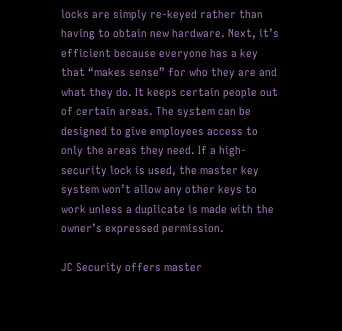locks are simply re-keyed rather than having to obtain new hardware. Next, it’s efficient because everyone has a key that “makes sense” for who they are and what they do. It keeps certain people out of certain areas. The system can be designed to give employees access to only the areas they need. If a high-security lock is used, the master key system won’t allow any other keys to work unless a duplicate is made with the owner’s expressed permission.

JC Security offers master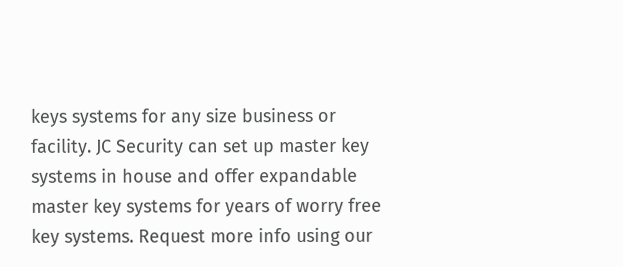keys systems for any size business or facility. JC Security can set up master key systems in house and offer expandable master key systems for years of worry free key systems. Request more info using our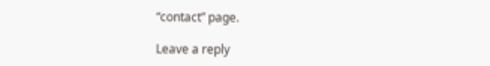“contact” page.

Leave a reply